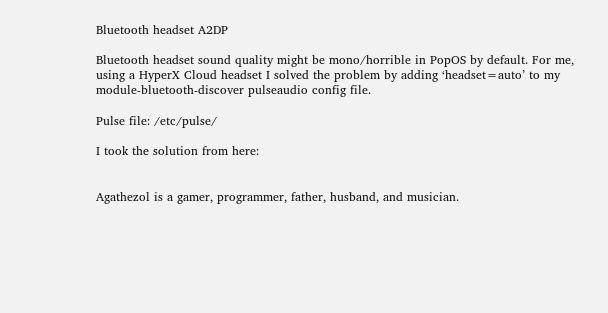Bluetooth headset A2DP

Bluetooth headset sound quality might be mono/horrible in PopOS by default. For me, using a HyperX Cloud headset I solved the problem by adding ‘headset=auto’ to my module-bluetooth-discover pulseaudio config file.

Pulse file: /etc/pulse/

I took the solution from here:


Agathezol is a gamer, programmer, father, husband, and musician.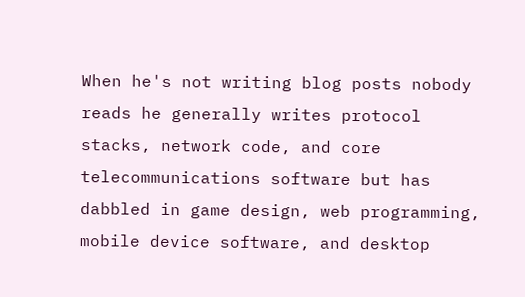When he's not writing blog posts nobody reads he generally writes protocol stacks, network code, and core telecommunications software but has dabbled in game design, web programming, mobile device software, and desktop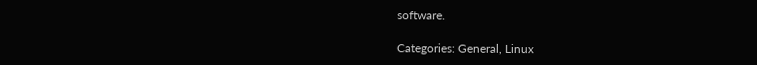software.

Categories: General, Linux